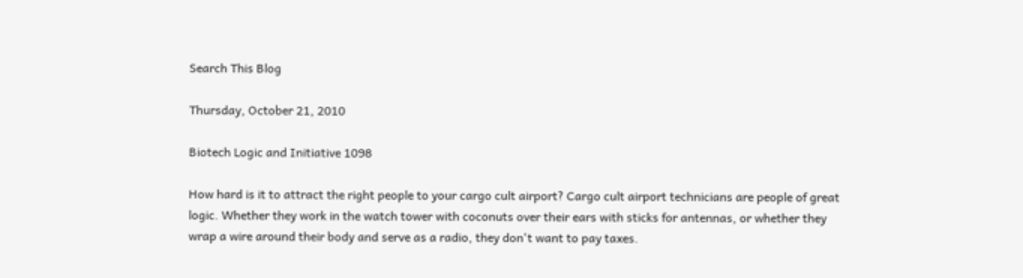Search This Blog

Thursday, October 21, 2010

Biotech Logic and Initiative 1098

How hard is it to attract the right people to your cargo cult airport? Cargo cult airport technicians are people of great logic. Whether they work in the watch tower with coconuts over their ears with sticks for antennas, or whether they wrap a wire around their body and serve as a radio, they don't want to pay taxes.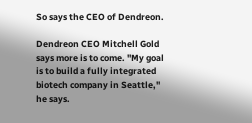So says the CEO of Dendreon.

Dendreon CEO Mitchell Gold says more is to come. "My goal is to build a fully integrated biotech company in Seattle," he says.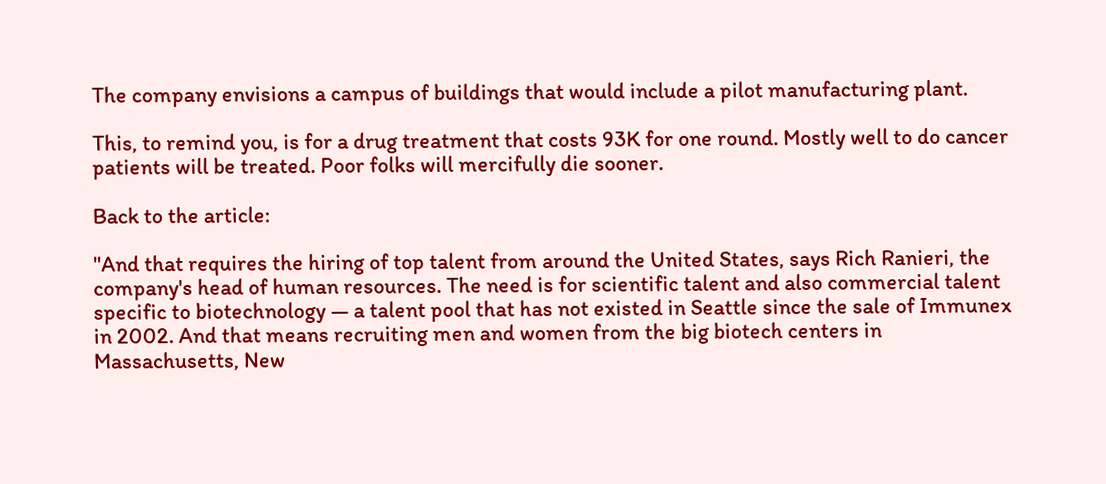The company envisions a campus of buildings that would include a pilot manufacturing plant.

This, to remind you, is for a drug treatment that costs 93K for one round. Mostly well to do cancer patients will be treated. Poor folks will mercifully die sooner.

Back to the article:

"And that requires the hiring of top talent from around the United States, says Rich Ranieri, the company's head of human resources. The need is for scientific talent and also commercial talent specific to biotechnology — a talent pool that has not existed in Seattle since the sale of Immunex in 2002. And that means recruiting men and women from the big biotech centers in Massachusetts, New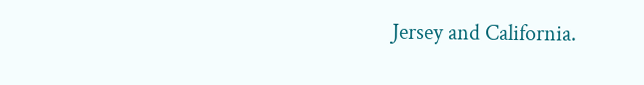Jersey and California.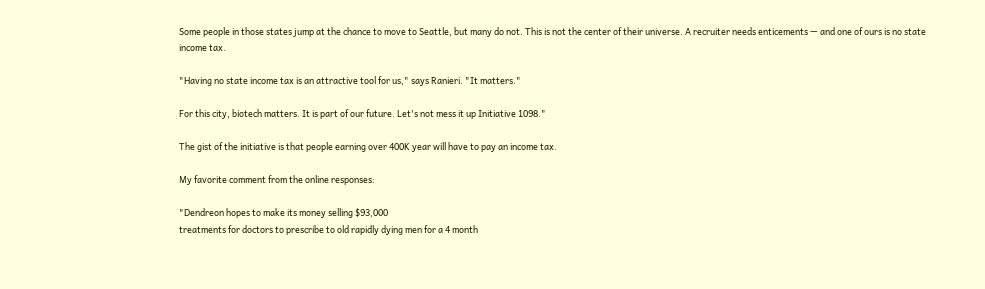Some people in those states jump at the chance to move to Seattle, but many do not. This is not the center of their universe. A recruiter needs enticements — and one of ours is no state income tax.

"Having no state income tax is an attractive tool for us," says Ranieri. "It matters."

For this city, biotech matters. It is part of our future. Let's not mess it up Initiative 1098."

The gist of the initiative is that people earning over 400K year will have to pay an income tax.

My favorite comment from the online responses:

"Dendreon hopes to make its money selling $93,000
treatments for doctors to prescribe to old rapidly dying men for a 4 month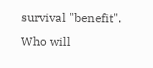survival "benefit". Who will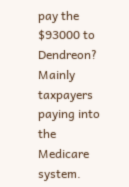pay the $93000 to Dendreon? Mainly taxpayers paying into the Medicare system.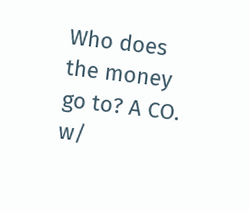Who does the money go to? A CO. w/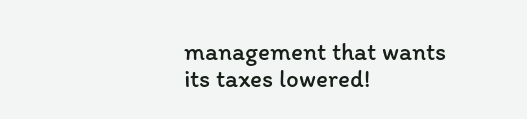management that wants its taxes lowered!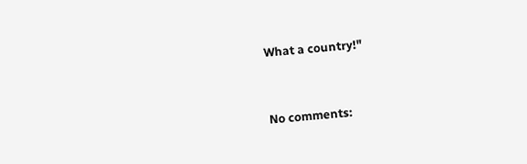What a country!"


No comments: